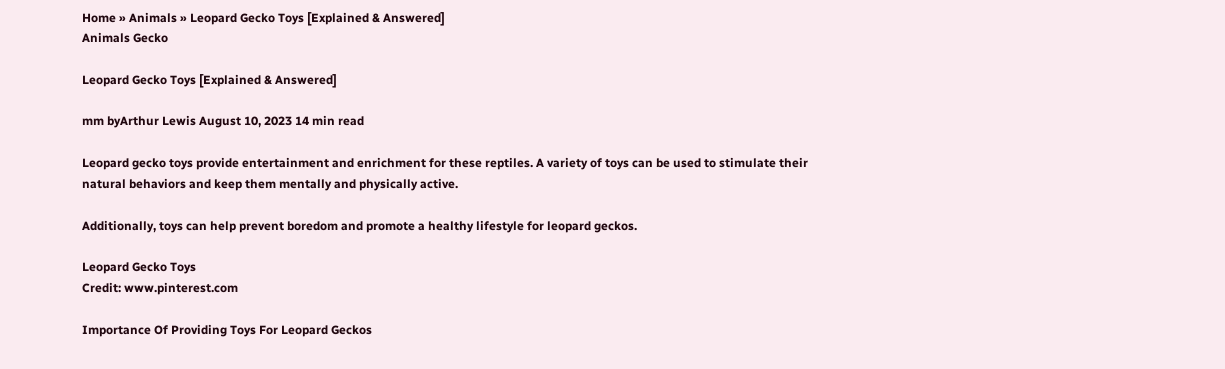Home » Animals » Leopard Gecko Toys [Explained & Answered]
Animals Gecko

Leopard Gecko Toys [Explained & Answered]

mm byArthur Lewis August 10, 2023 14 min read

Leopard gecko toys provide entertainment and enrichment for these reptiles. A variety of toys can be used to stimulate their natural behaviors and keep them mentally and physically active.

Additionally, toys can help prevent boredom and promote a healthy lifestyle for leopard geckos.

Leopard Gecko Toys
Credit: www.pinterest.com

Importance Of Providing Toys For Leopard Geckos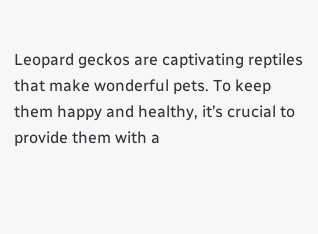Leopard geckos are captivating reptiles that make wonderful pets. To keep them happy and healthy, it’s crucial to provide them with a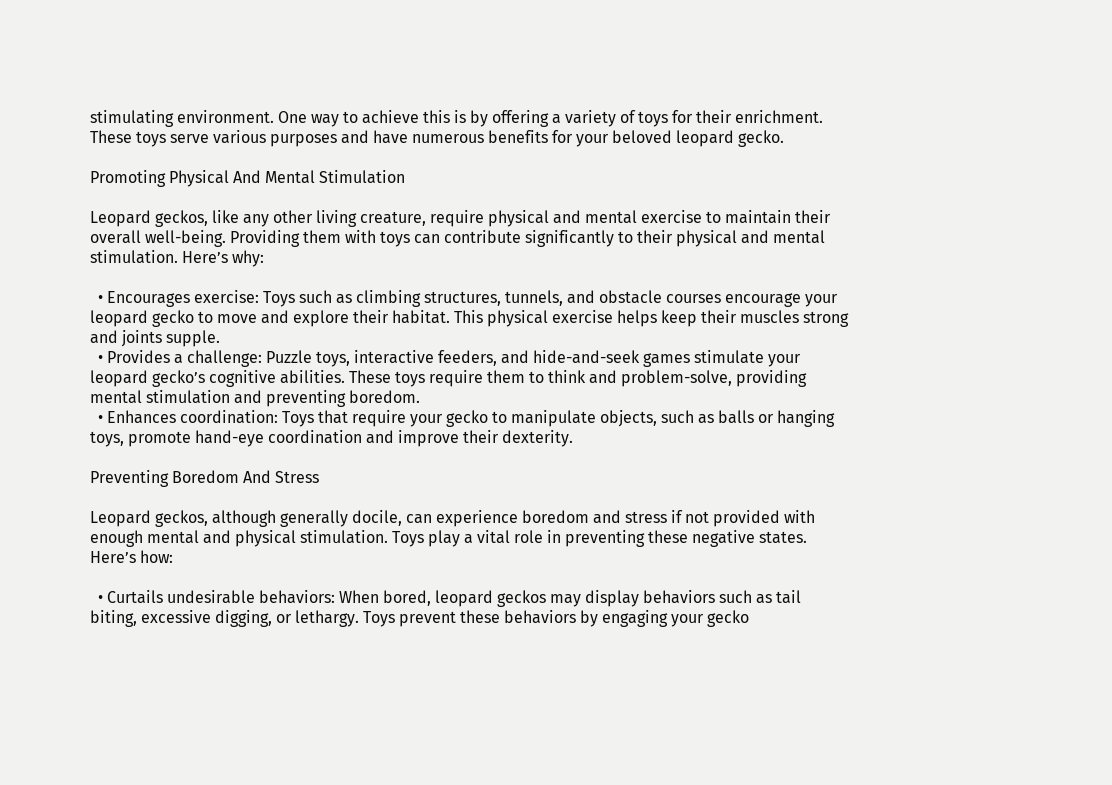stimulating environment. One way to achieve this is by offering a variety of toys for their enrichment. These toys serve various purposes and have numerous benefits for your beloved leopard gecko.

Promoting Physical And Mental Stimulation

Leopard geckos, like any other living creature, require physical and mental exercise to maintain their overall well-being. Providing them with toys can contribute significantly to their physical and mental stimulation. Here’s why:

  • Encourages exercise: Toys such as climbing structures, tunnels, and obstacle courses encourage your leopard gecko to move and explore their habitat. This physical exercise helps keep their muscles strong and joints supple.
  • Provides a challenge: Puzzle toys, interactive feeders, and hide-and-seek games stimulate your leopard gecko’s cognitive abilities. These toys require them to think and problem-solve, providing mental stimulation and preventing boredom.
  • Enhances coordination: Toys that require your gecko to manipulate objects, such as balls or hanging toys, promote hand-eye coordination and improve their dexterity.

Preventing Boredom And Stress

Leopard geckos, although generally docile, can experience boredom and stress if not provided with enough mental and physical stimulation. Toys play a vital role in preventing these negative states. Here’s how:

  • Curtails undesirable behaviors: When bored, leopard geckos may display behaviors such as tail biting, excessive digging, or lethargy. Toys prevent these behaviors by engaging your gecko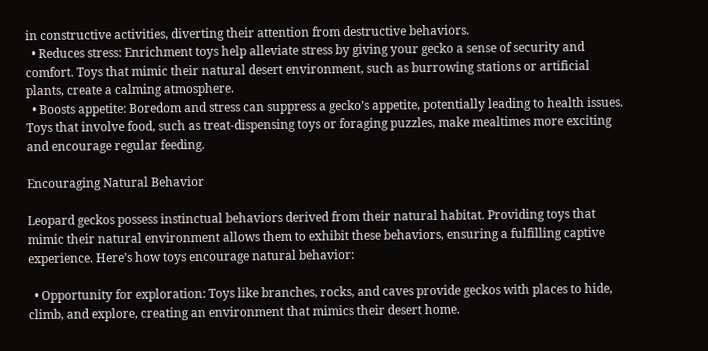in constructive activities, diverting their attention from destructive behaviors.
  • Reduces stress: Enrichment toys help alleviate stress by giving your gecko a sense of security and comfort. Toys that mimic their natural desert environment, such as burrowing stations or artificial plants, create a calming atmosphere.
  • Boosts appetite: Boredom and stress can suppress a gecko’s appetite, potentially leading to health issues. Toys that involve food, such as treat-dispensing toys or foraging puzzles, make mealtimes more exciting and encourage regular feeding.

Encouraging Natural Behavior

Leopard geckos possess instinctual behaviors derived from their natural habitat. Providing toys that mimic their natural environment allows them to exhibit these behaviors, ensuring a fulfilling captive experience. Here’s how toys encourage natural behavior:

  • Opportunity for exploration: Toys like branches, rocks, and caves provide geckos with places to hide, climb, and explore, creating an environment that mimics their desert home.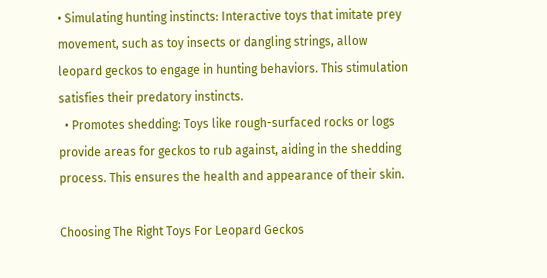• Simulating hunting instincts: Interactive toys that imitate prey movement, such as toy insects or dangling strings, allow leopard geckos to engage in hunting behaviors. This stimulation satisfies their predatory instincts.
  • Promotes shedding: Toys like rough-surfaced rocks or logs provide areas for geckos to rub against, aiding in the shedding process. This ensures the health and appearance of their skin.

Choosing The Right Toys For Leopard Geckos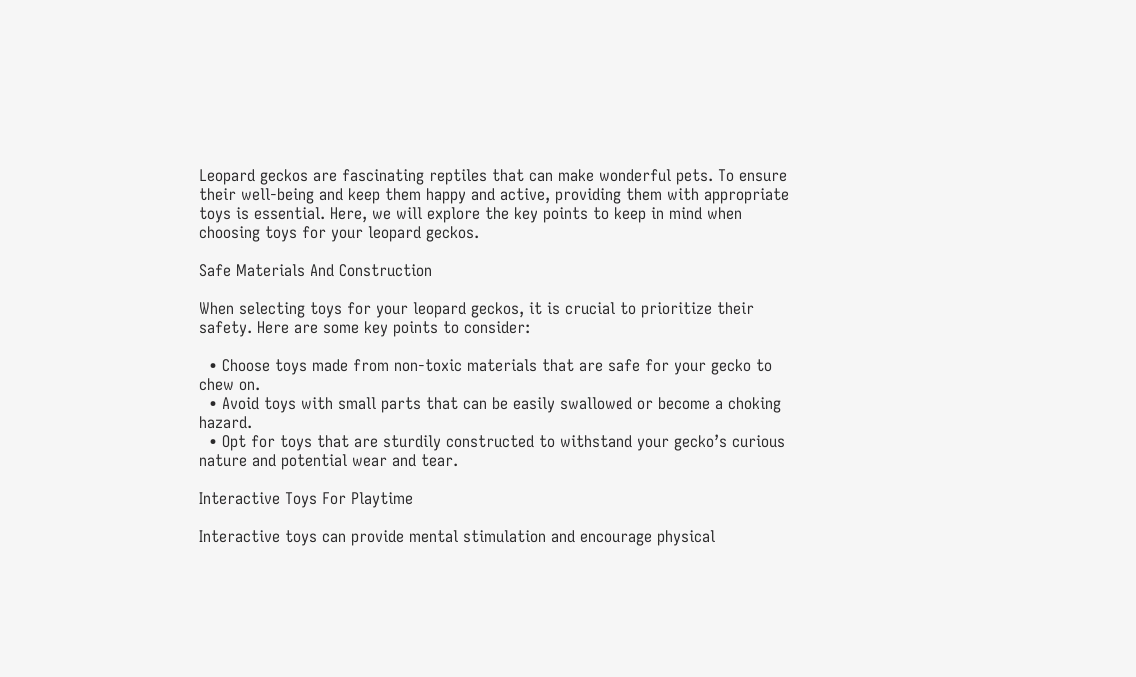Leopard geckos are fascinating reptiles that can make wonderful pets. To ensure their well-being and keep them happy and active, providing them with appropriate toys is essential. Here, we will explore the key points to keep in mind when choosing toys for your leopard geckos.

Safe Materials And Construction

When selecting toys for your leopard geckos, it is crucial to prioritize their safety. Here are some key points to consider:

  • Choose toys made from non-toxic materials that are safe for your gecko to chew on.
  • Avoid toys with small parts that can be easily swallowed or become a choking hazard.
  • Opt for toys that are sturdily constructed to withstand your gecko’s curious nature and potential wear and tear.

Interactive Toys For Playtime

Interactive toys can provide mental stimulation and encourage physical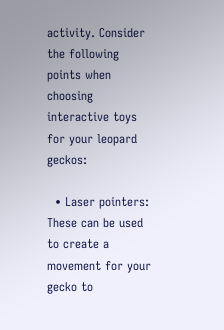activity. Consider the following points when choosing interactive toys for your leopard geckos:

  • Laser pointers: These can be used to create a movement for your gecko to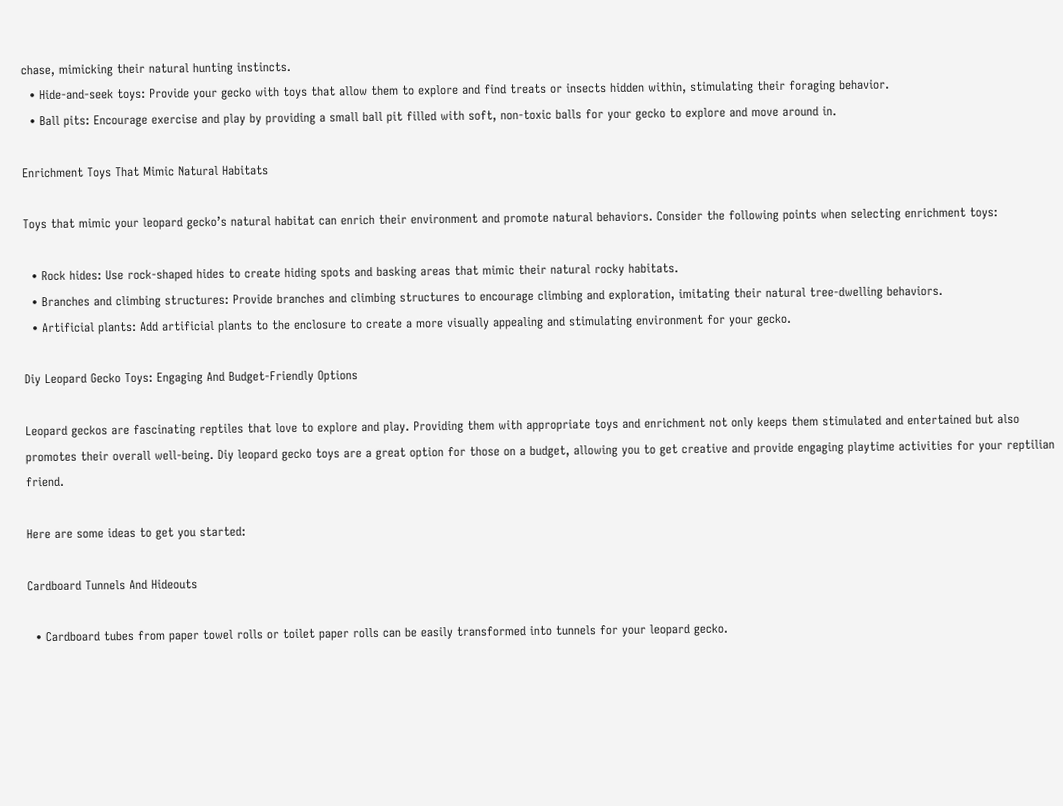chase, mimicking their natural hunting instincts.
  • Hide-and-seek toys: Provide your gecko with toys that allow them to explore and find treats or insects hidden within, stimulating their foraging behavior.
  • Ball pits: Encourage exercise and play by providing a small ball pit filled with soft, non-toxic balls for your gecko to explore and move around in.

Enrichment Toys That Mimic Natural Habitats

Toys that mimic your leopard gecko’s natural habitat can enrich their environment and promote natural behaviors. Consider the following points when selecting enrichment toys:

  • Rock hides: Use rock-shaped hides to create hiding spots and basking areas that mimic their natural rocky habitats.
  • Branches and climbing structures: Provide branches and climbing structures to encourage climbing and exploration, imitating their natural tree-dwelling behaviors.
  • Artificial plants: Add artificial plants to the enclosure to create a more visually appealing and stimulating environment for your gecko.

Diy Leopard Gecko Toys: Engaging And Budget-Friendly Options

Leopard geckos are fascinating reptiles that love to explore and play. Providing them with appropriate toys and enrichment not only keeps them stimulated and entertained but also promotes their overall well-being. Diy leopard gecko toys are a great option for those on a budget, allowing you to get creative and provide engaging playtime activities for your reptilian friend.

Here are some ideas to get you started:

Cardboard Tunnels And Hideouts

  • Cardboard tubes from paper towel rolls or toilet paper rolls can be easily transformed into tunnels for your leopard gecko.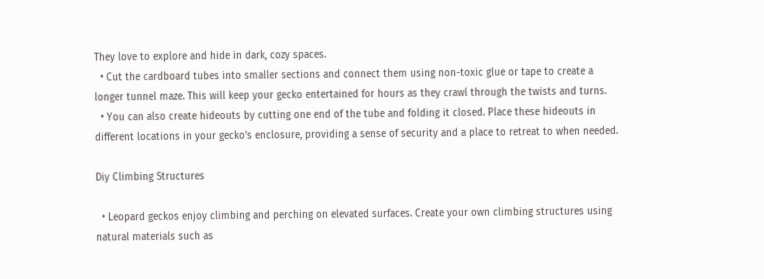They love to explore and hide in dark, cozy spaces.
  • Cut the cardboard tubes into smaller sections and connect them using non-toxic glue or tape to create a longer tunnel maze. This will keep your gecko entertained for hours as they crawl through the twists and turns.
  • You can also create hideouts by cutting one end of the tube and folding it closed. Place these hideouts in different locations in your gecko’s enclosure, providing a sense of security and a place to retreat to when needed.

Diy Climbing Structures

  • Leopard geckos enjoy climbing and perching on elevated surfaces. Create your own climbing structures using natural materials such as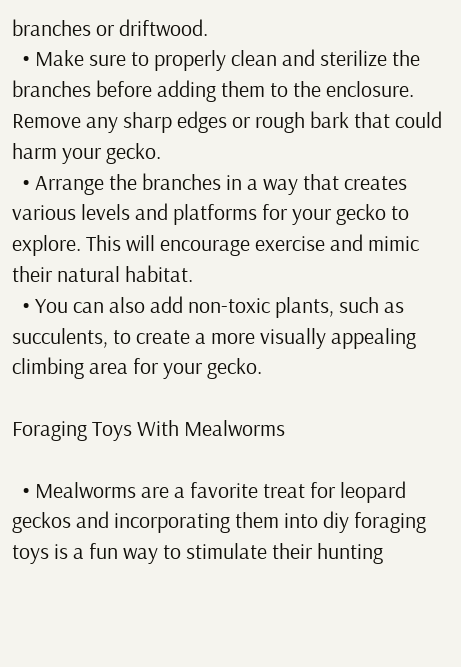branches or driftwood.
  • Make sure to properly clean and sterilize the branches before adding them to the enclosure. Remove any sharp edges or rough bark that could harm your gecko.
  • Arrange the branches in a way that creates various levels and platforms for your gecko to explore. This will encourage exercise and mimic their natural habitat.
  • You can also add non-toxic plants, such as succulents, to create a more visually appealing climbing area for your gecko.

Foraging Toys With Mealworms

  • Mealworms are a favorite treat for leopard geckos and incorporating them into diy foraging toys is a fun way to stimulate their hunting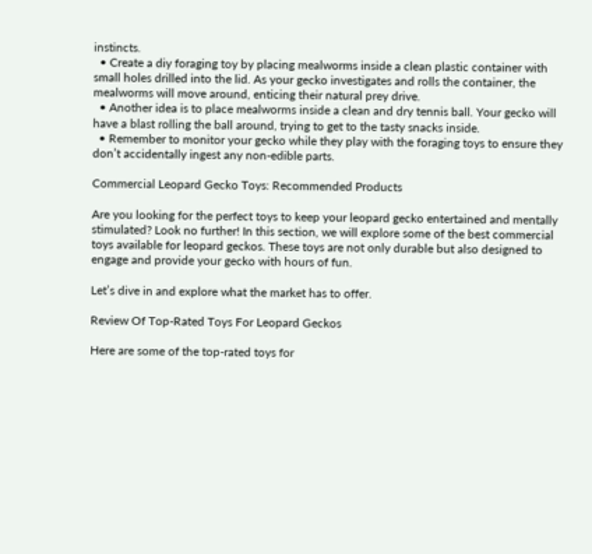instincts.
  • Create a diy foraging toy by placing mealworms inside a clean plastic container with small holes drilled into the lid. As your gecko investigates and rolls the container, the mealworms will move around, enticing their natural prey drive.
  • Another idea is to place mealworms inside a clean and dry tennis ball. Your gecko will have a blast rolling the ball around, trying to get to the tasty snacks inside.
  • Remember to monitor your gecko while they play with the foraging toys to ensure they don’t accidentally ingest any non-edible parts.

Commercial Leopard Gecko Toys: Recommended Products

Are you looking for the perfect toys to keep your leopard gecko entertained and mentally stimulated? Look no further! In this section, we will explore some of the best commercial toys available for leopard geckos. These toys are not only durable but also designed to engage and provide your gecko with hours of fun.

Let’s dive in and explore what the market has to offer.

Review Of Top-Rated Toys For Leopard Geckos

Here are some of the top-rated toys for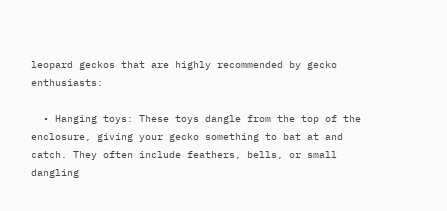leopard geckos that are highly recommended by gecko enthusiasts:

  • Hanging toys: These toys dangle from the top of the enclosure, giving your gecko something to bat at and catch. They often include feathers, bells, or small dangling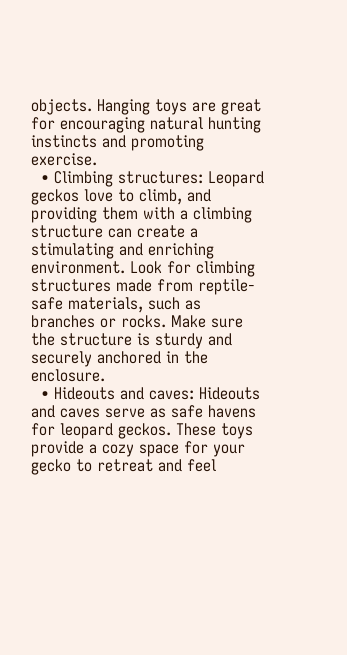objects. Hanging toys are great for encouraging natural hunting instincts and promoting exercise.
  • Climbing structures: Leopard geckos love to climb, and providing them with a climbing structure can create a stimulating and enriching environment. Look for climbing structures made from reptile-safe materials, such as branches or rocks. Make sure the structure is sturdy and securely anchored in the enclosure.
  • Hideouts and caves: Hideouts and caves serve as safe havens for leopard geckos. These toys provide a cozy space for your gecko to retreat and feel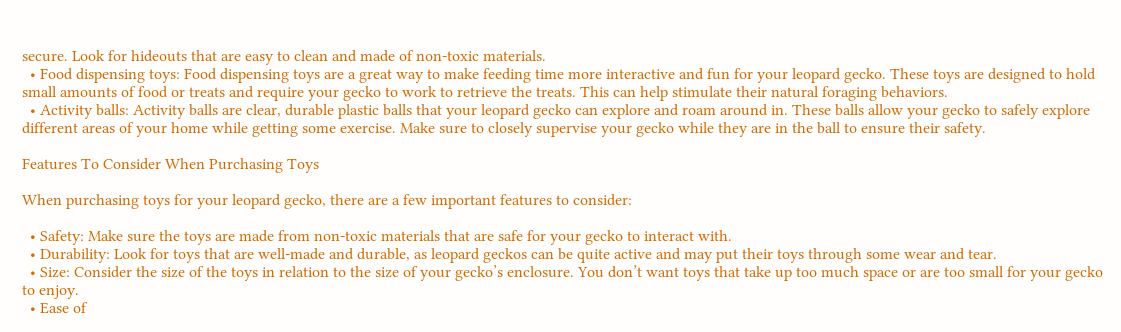secure. Look for hideouts that are easy to clean and made of non-toxic materials.
  • Food dispensing toys: Food dispensing toys are a great way to make feeding time more interactive and fun for your leopard gecko. These toys are designed to hold small amounts of food or treats and require your gecko to work to retrieve the treats. This can help stimulate their natural foraging behaviors.
  • Activity balls: Activity balls are clear, durable plastic balls that your leopard gecko can explore and roam around in. These balls allow your gecko to safely explore different areas of your home while getting some exercise. Make sure to closely supervise your gecko while they are in the ball to ensure their safety.

Features To Consider When Purchasing Toys

When purchasing toys for your leopard gecko, there are a few important features to consider:

  • Safety: Make sure the toys are made from non-toxic materials that are safe for your gecko to interact with.
  • Durability: Look for toys that are well-made and durable, as leopard geckos can be quite active and may put their toys through some wear and tear.
  • Size: Consider the size of the toys in relation to the size of your gecko’s enclosure. You don’t want toys that take up too much space or are too small for your gecko to enjoy.
  • Ease of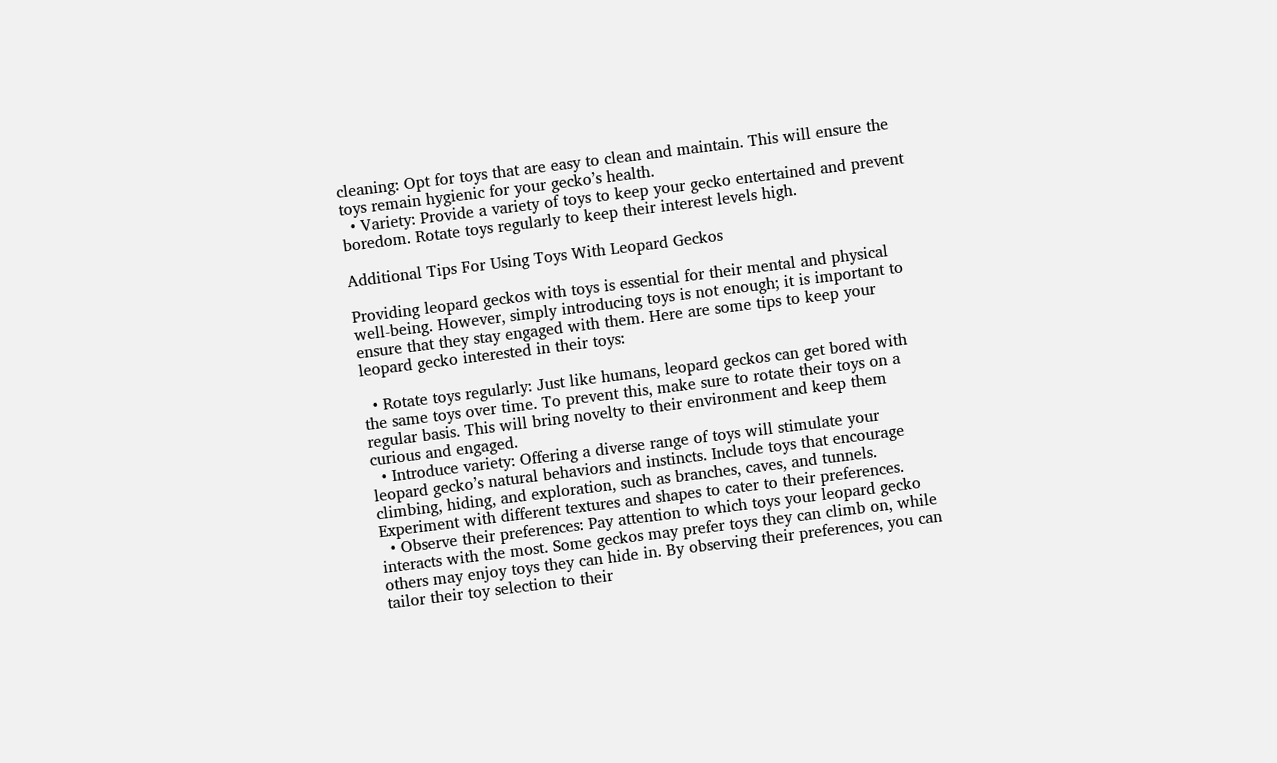cleaning: Opt for toys that are easy to clean and maintain. This will ensure the toys remain hygienic for your gecko’s health.
  • Variety: Provide a variety of toys to keep your gecko entertained and prevent boredom. Rotate toys regularly to keep their interest levels high.

Additional Tips For Using Toys With Leopard Geckos

Providing leopard geckos with toys is essential for their mental and physical well-being. However, simply introducing toys is not enough; it is important to ensure that they stay engaged with them. Here are some tips to keep your leopard gecko interested in their toys:

  • Rotate toys regularly: Just like humans, leopard geckos can get bored with the same toys over time. To prevent this, make sure to rotate their toys on a regular basis. This will bring novelty to their environment and keep them curious and engaged.
  • Introduce variety: Offering a diverse range of toys will stimulate your leopard gecko’s natural behaviors and instincts. Include toys that encourage climbing, hiding, and exploration, such as branches, caves, and tunnels. Experiment with different textures and shapes to cater to their preferences.
  • Observe their preferences: Pay attention to which toys your leopard gecko interacts with the most. Some geckos may prefer toys they can climb on, while others may enjoy toys they can hide in. By observing their preferences, you can tailor their toy selection to their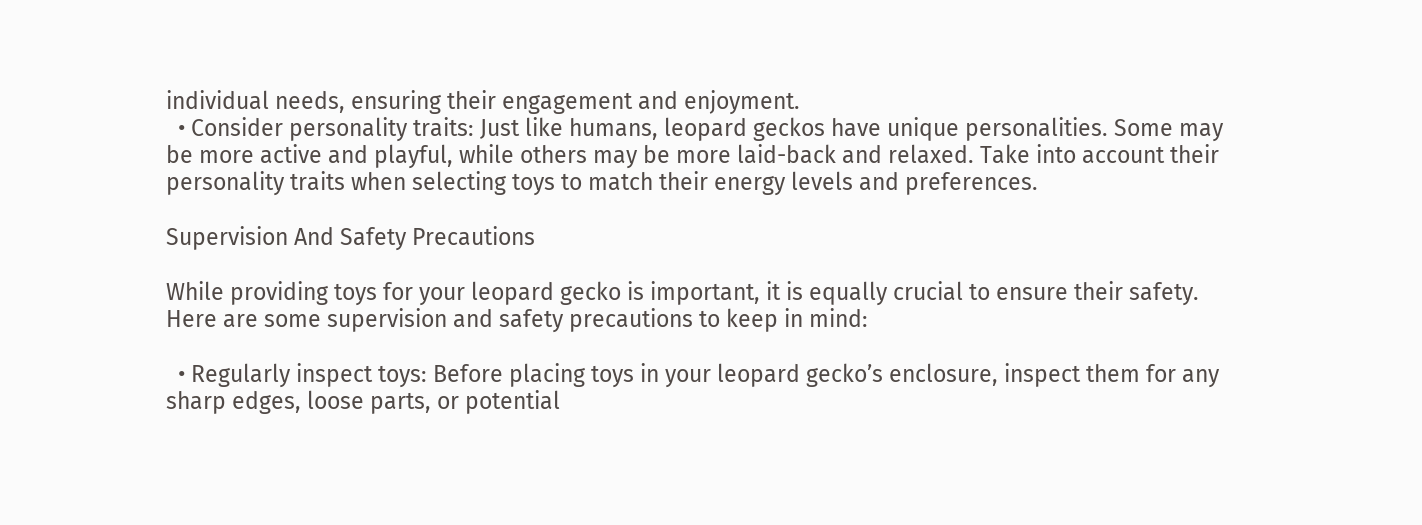individual needs, ensuring their engagement and enjoyment.
  • Consider personality traits: Just like humans, leopard geckos have unique personalities. Some may be more active and playful, while others may be more laid-back and relaxed. Take into account their personality traits when selecting toys to match their energy levels and preferences.

Supervision And Safety Precautions

While providing toys for your leopard gecko is important, it is equally crucial to ensure their safety. Here are some supervision and safety precautions to keep in mind:

  • Regularly inspect toys: Before placing toys in your leopard gecko’s enclosure, inspect them for any sharp edges, loose parts, or potential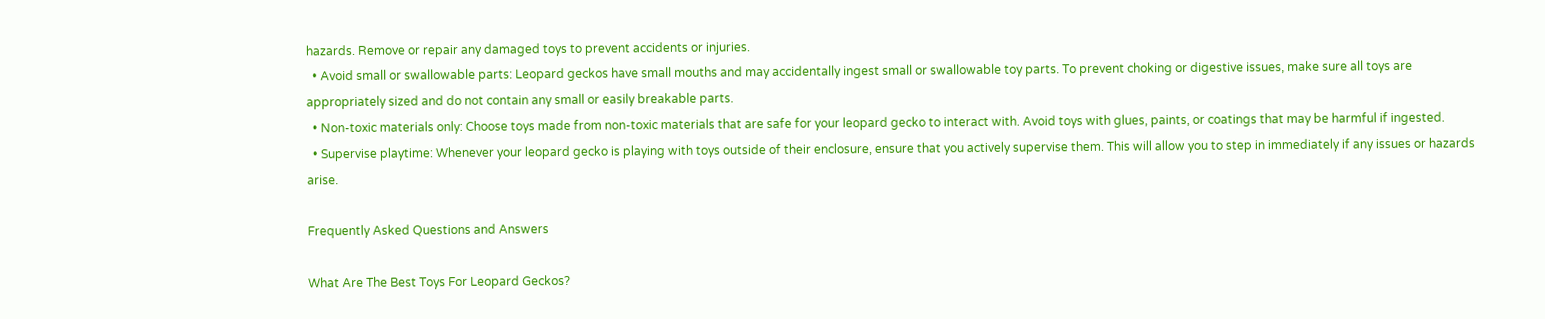hazards. Remove or repair any damaged toys to prevent accidents or injuries.
  • Avoid small or swallowable parts: Leopard geckos have small mouths and may accidentally ingest small or swallowable toy parts. To prevent choking or digestive issues, make sure all toys are appropriately sized and do not contain any small or easily breakable parts.
  • Non-toxic materials only: Choose toys made from non-toxic materials that are safe for your leopard gecko to interact with. Avoid toys with glues, paints, or coatings that may be harmful if ingested.
  • Supervise playtime: Whenever your leopard gecko is playing with toys outside of their enclosure, ensure that you actively supervise them. This will allow you to step in immediately if any issues or hazards arise.

Frequently Asked Questions and Answers

What Are The Best Toys For Leopard Geckos?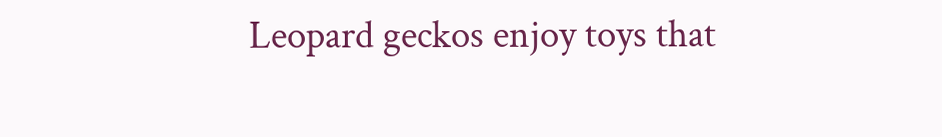Leopard geckos enjoy toys that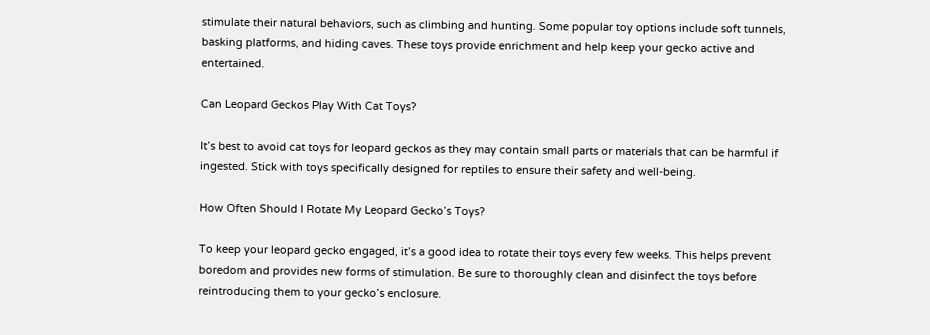stimulate their natural behaviors, such as climbing and hunting. Some popular toy options include soft tunnels, basking platforms, and hiding caves. These toys provide enrichment and help keep your gecko active and entertained.

Can Leopard Geckos Play With Cat Toys?

It’s best to avoid cat toys for leopard geckos as they may contain small parts or materials that can be harmful if ingested. Stick with toys specifically designed for reptiles to ensure their safety and well-being.

How Often Should I Rotate My Leopard Gecko’s Toys?

To keep your leopard gecko engaged, it’s a good idea to rotate their toys every few weeks. This helps prevent boredom and provides new forms of stimulation. Be sure to thoroughly clean and disinfect the toys before reintroducing them to your gecko’s enclosure.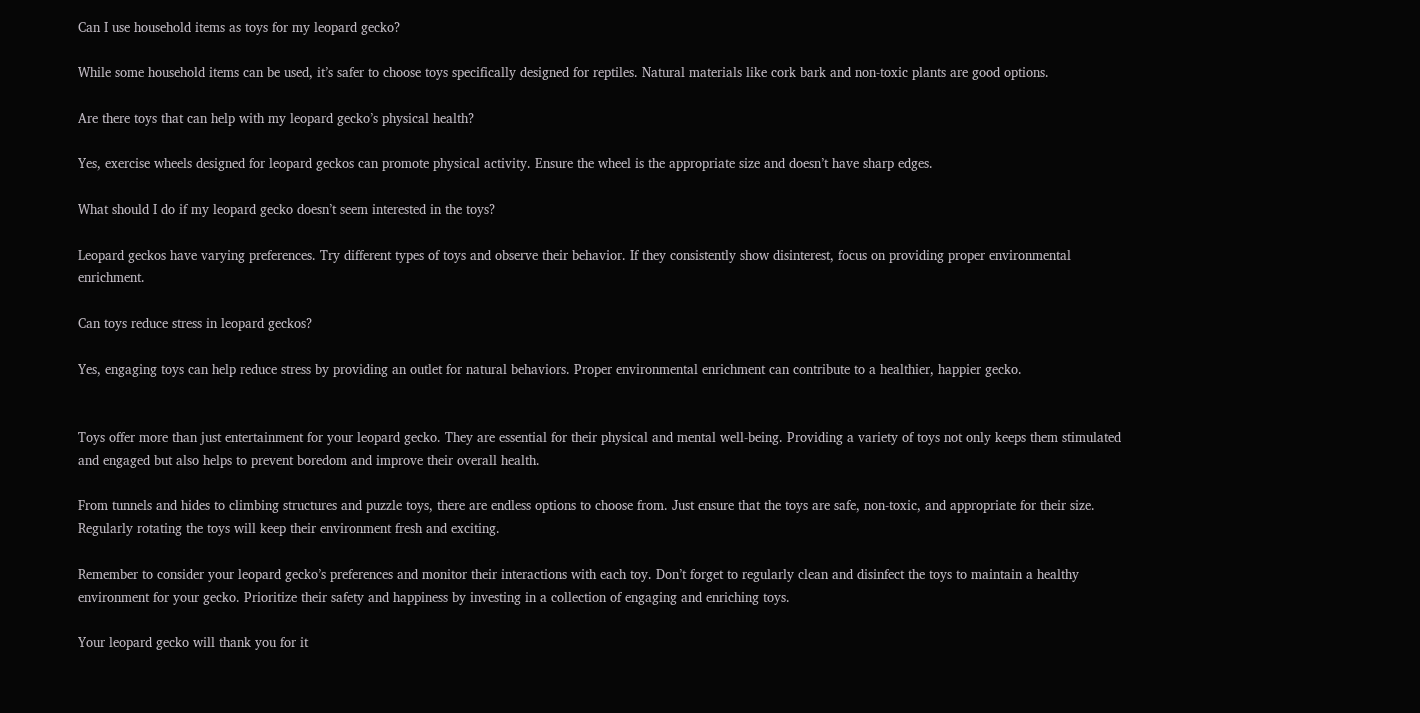Can I use household items as toys for my leopard gecko?

While some household items can be used, it’s safer to choose toys specifically designed for reptiles. Natural materials like cork bark and non-toxic plants are good options.

Are there toys that can help with my leopard gecko’s physical health?

Yes, exercise wheels designed for leopard geckos can promote physical activity. Ensure the wheel is the appropriate size and doesn’t have sharp edges.

What should I do if my leopard gecko doesn’t seem interested in the toys?

Leopard geckos have varying preferences. Try different types of toys and observe their behavior. If they consistently show disinterest, focus on providing proper environmental enrichment.

Can toys reduce stress in leopard geckos?

Yes, engaging toys can help reduce stress by providing an outlet for natural behaviors. Proper environmental enrichment can contribute to a healthier, happier gecko.


Toys offer more than just entertainment for your leopard gecko. They are essential for their physical and mental well-being. Providing a variety of toys not only keeps them stimulated and engaged but also helps to prevent boredom and improve their overall health.

From tunnels and hides to climbing structures and puzzle toys, there are endless options to choose from. Just ensure that the toys are safe, non-toxic, and appropriate for their size. Regularly rotating the toys will keep their environment fresh and exciting.

Remember to consider your leopard gecko’s preferences and monitor their interactions with each toy. Don’t forget to regularly clean and disinfect the toys to maintain a healthy environment for your gecko. Prioritize their safety and happiness by investing in a collection of engaging and enriching toys.

Your leopard gecko will thank you for it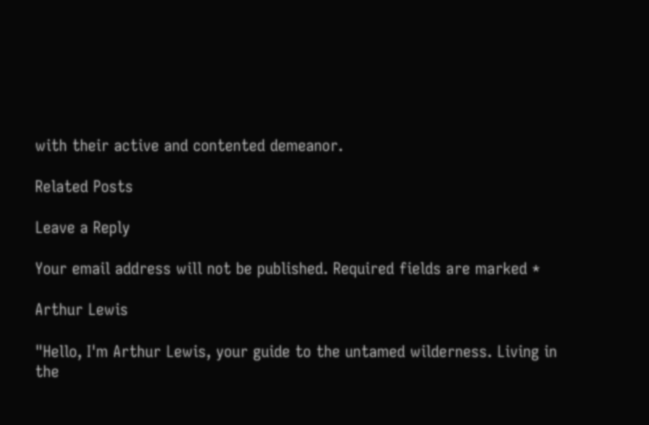with their active and contented demeanor.

Related Posts

Leave a Reply

Your email address will not be published. Required fields are marked *

Arthur Lewis

"Hello, I'm Arthur Lewis, your guide to the untamed wilderness. Living in the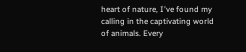heart of nature, I've found my calling in the captivating world of animals. Every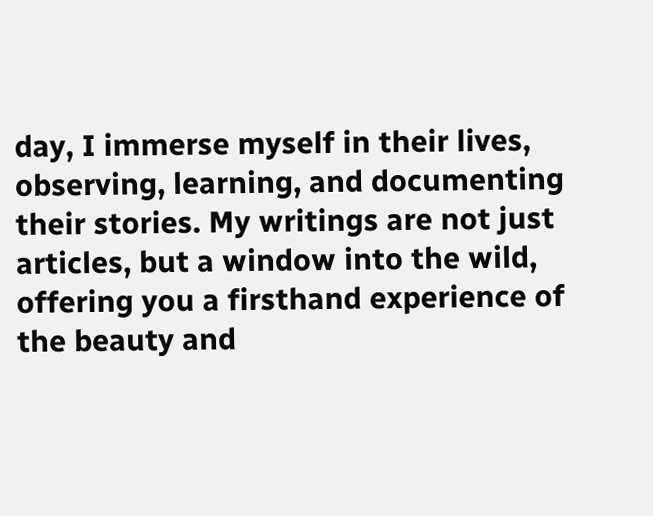day, I immerse myself in their lives, observing, learning, and documenting their stories. My writings are not just articles, but a window into the wild, offering you a firsthand experience of the beauty and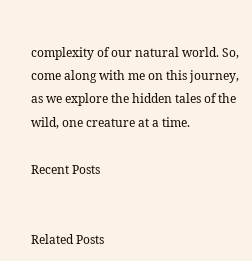complexity of our natural world. So, come along with me on this journey, as we explore the hidden tales of the wild, one creature at a time.

Recent Posts


Related Posts